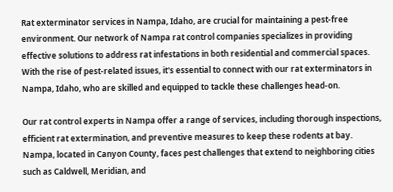Rat exterminator services in Nampa, Idaho, are crucial for maintaining a pest-free environment. Our network of Nampa rat control companies specializes in providing effective solutions to address rat infestations in both residential and commercial spaces. With the rise of pest-related issues, it's essential to connect with our rat exterminators in Nampa, Idaho, who are skilled and equipped to tackle these challenges head-on.

Our rat control experts in Nampa offer a range of services, including thorough inspections, efficient rat extermination, and preventive measures to keep these rodents at bay. Nampa, located in Canyon County, faces pest challenges that extend to neighboring cities such as Caldwell, Meridian, and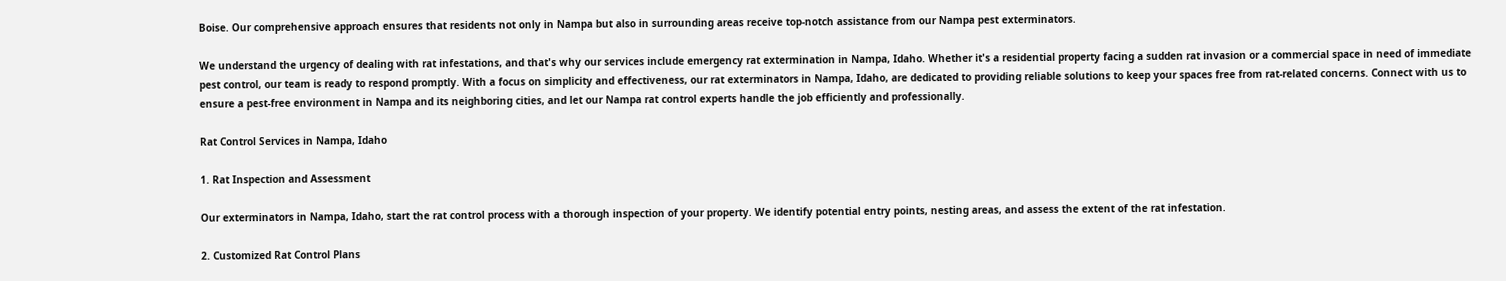Boise. Our comprehensive approach ensures that residents not only in Nampa but also in surrounding areas receive top-notch assistance from our Nampa pest exterminators.

We understand the urgency of dealing with rat infestations, and that's why our services include emergency rat extermination in Nampa, Idaho. Whether it's a residential property facing a sudden rat invasion or a commercial space in need of immediate pest control, our team is ready to respond promptly. With a focus on simplicity and effectiveness, our rat exterminators in Nampa, Idaho, are dedicated to providing reliable solutions to keep your spaces free from rat-related concerns. Connect with us to ensure a pest-free environment in Nampa and its neighboring cities, and let our Nampa rat control experts handle the job efficiently and professionally.

Rat Control Services in Nampa, Idaho

1. Rat Inspection and Assessment

Our exterminators in Nampa, Idaho, start the rat control process with a thorough inspection of your property. We identify potential entry points, nesting areas, and assess the extent of the rat infestation.

2. Customized Rat Control Plans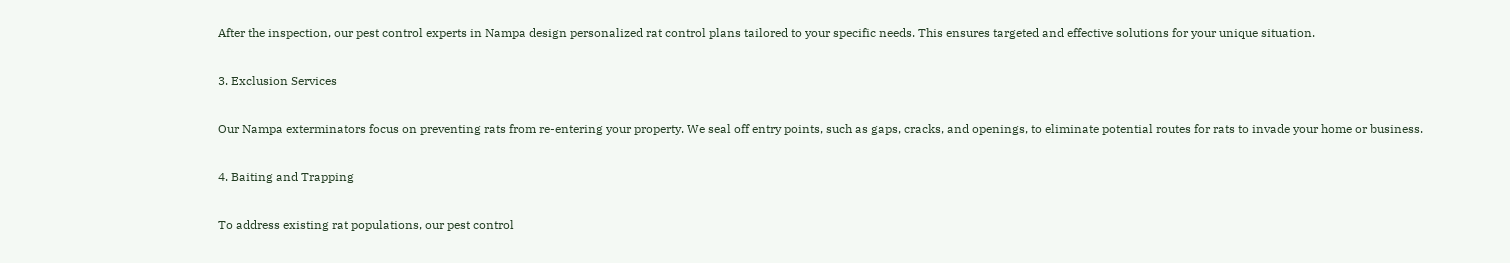After the inspection, our pest control experts in Nampa design personalized rat control plans tailored to your specific needs. This ensures targeted and effective solutions for your unique situation.

3. Exclusion Services

Our Nampa exterminators focus on preventing rats from re-entering your property. We seal off entry points, such as gaps, cracks, and openings, to eliminate potential routes for rats to invade your home or business.

4. Baiting and Trapping

To address existing rat populations, our pest control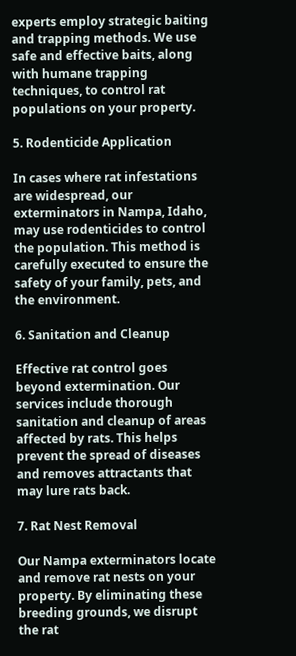experts employ strategic baiting and trapping methods. We use safe and effective baits, along with humane trapping techniques, to control rat populations on your property.

5. Rodenticide Application

In cases where rat infestations are widespread, our exterminators in Nampa, Idaho, may use rodenticides to control the population. This method is carefully executed to ensure the safety of your family, pets, and the environment.

6. Sanitation and Cleanup

Effective rat control goes beyond extermination. Our services include thorough sanitation and cleanup of areas affected by rats. This helps prevent the spread of diseases and removes attractants that may lure rats back.

7. Rat Nest Removal

Our Nampa exterminators locate and remove rat nests on your property. By eliminating these breeding grounds, we disrupt the rat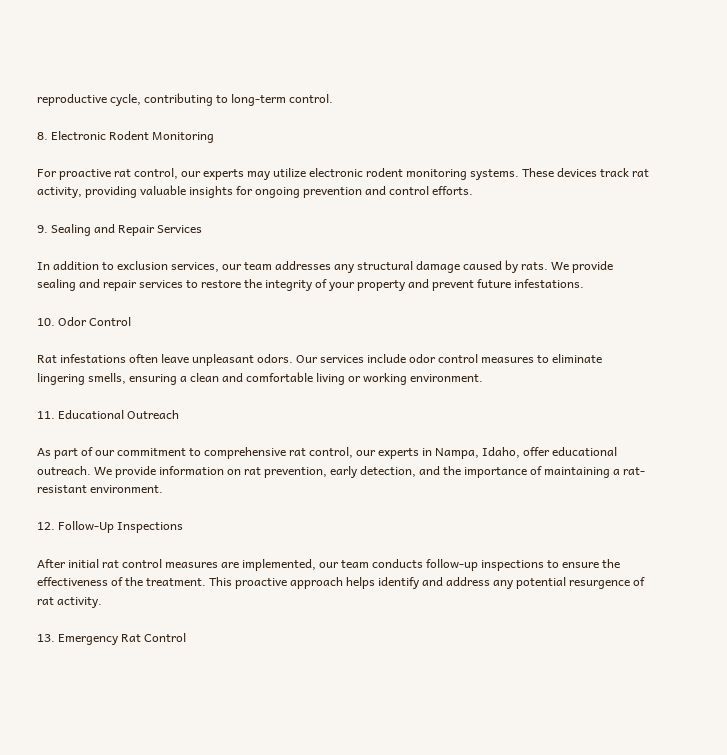reproductive cycle, contributing to long-term control.

8. Electronic Rodent Monitoring

For proactive rat control, our experts may utilize electronic rodent monitoring systems. These devices track rat activity, providing valuable insights for ongoing prevention and control efforts.

9. Sealing and Repair Services

In addition to exclusion services, our team addresses any structural damage caused by rats. We provide sealing and repair services to restore the integrity of your property and prevent future infestations.

10. Odor Control

Rat infestations often leave unpleasant odors. Our services include odor control measures to eliminate lingering smells, ensuring a clean and comfortable living or working environment.

11. Educational Outreach

As part of our commitment to comprehensive rat control, our experts in Nampa, Idaho, offer educational outreach. We provide information on rat prevention, early detection, and the importance of maintaining a rat-resistant environment.

12. Follow-Up Inspections

After initial rat control measures are implemented, our team conducts follow-up inspections to ensure the effectiveness of the treatment. This proactive approach helps identify and address any potential resurgence of rat activity.

13. Emergency Rat Control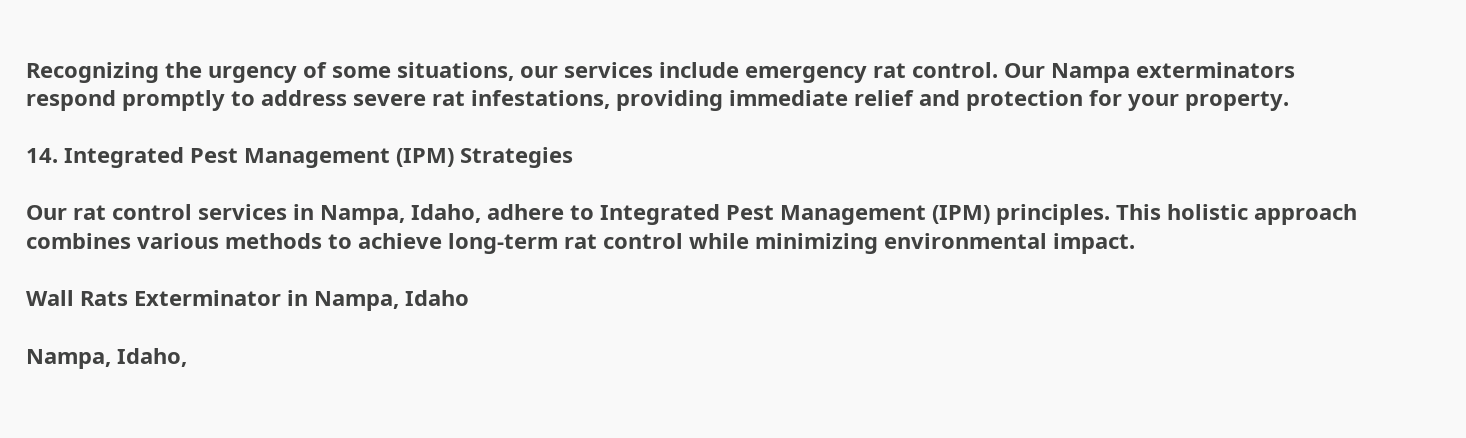Recognizing the urgency of some situations, our services include emergency rat control. Our Nampa exterminators respond promptly to address severe rat infestations, providing immediate relief and protection for your property.

14. Integrated Pest Management (IPM) Strategies

Our rat control services in Nampa, Idaho, adhere to Integrated Pest Management (IPM) principles. This holistic approach combines various methods to achieve long-term rat control while minimizing environmental impact.

Wall Rats Exterminator in Nampa, Idaho

Nampa, Idaho,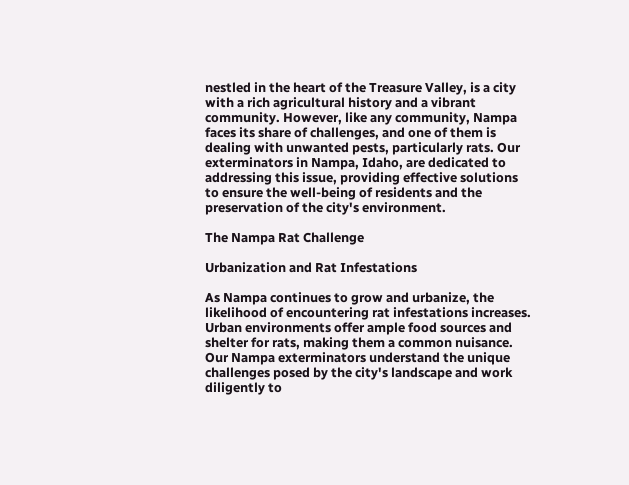nestled in the heart of the Treasure Valley, is a city with a rich agricultural history and a vibrant community. However, like any community, Nampa faces its share of challenges, and one of them is dealing with unwanted pests, particularly rats. Our exterminators in Nampa, Idaho, are dedicated to addressing this issue, providing effective solutions to ensure the well-being of residents and the preservation of the city's environment.

The Nampa Rat Challenge

Urbanization and Rat Infestations

As Nampa continues to grow and urbanize, the likelihood of encountering rat infestations increases. Urban environments offer ample food sources and shelter for rats, making them a common nuisance. Our Nampa exterminators understand the unique challenges posed by the city's landscape and work diligently to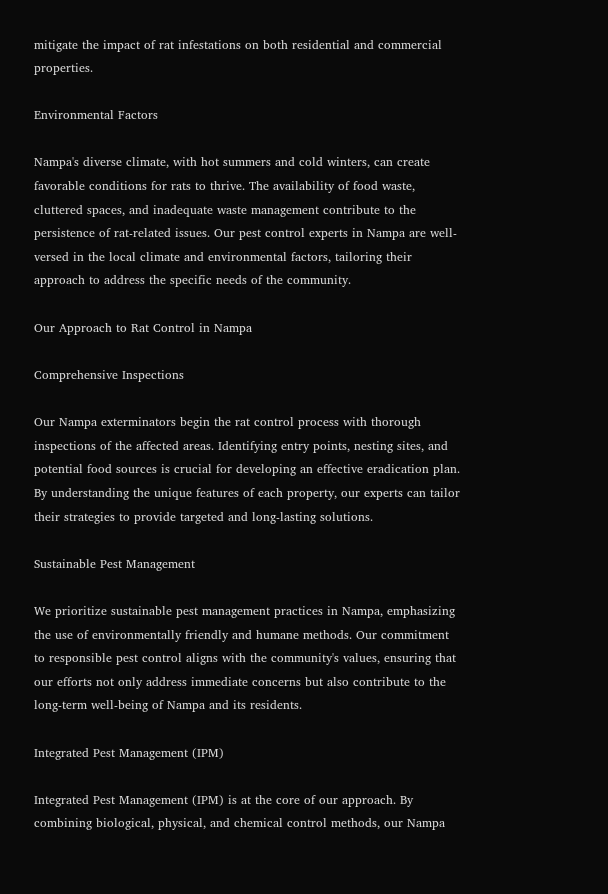mitigate the impact of rat infestations on both residential and commercial properties.

Environmental Factors

Nampa's diverse climate, with hot summers and cold winters, can create favorable conditions for rats to thrive. The availability of food waste, cluttered spaces, and inadequate waste management contribute to the persistence of rat-related issues. Our pest control experts in Nampa are well-versed in the local climate and environmental factors, tailoring their approach to address the specific needs of the community.

Our Approach to Rat Control in Nampa

Comprehensive Inspections

Our Nampa exterminators begin the rat control process with thorough inspections of the affected areas. Identifying entry points, nesting sites, and potential food sources is crucial for developing an effective eradication plan. By understanding the unique features of each property, our experts can tailor their strategies to provide targeted and long-lasting solutions.

Sustainable Pest Management

We prioritize sustainable pest management practices in Nampa, emphasizing the use of environmentally friendly and humane methods. Our commitment to responsible pest control aligns with the community's values, ensuring that our efforts not only address immediate concerns but also contribute to the long-term well-being of Nampa and its residents.

Integrated Pest Management (IPM)

Integrated Pest Management (IPM) is at the core of our approach. By combining biological, physical, and chemical control methods, our Nampa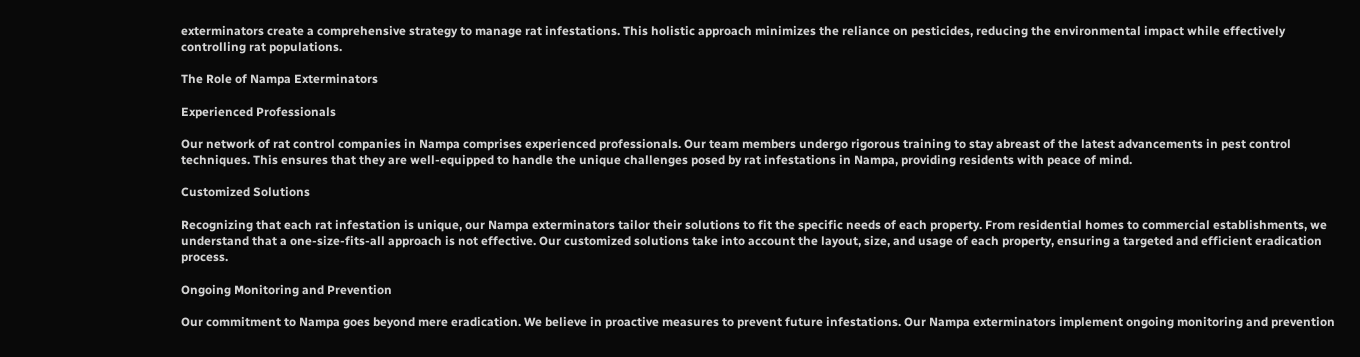exterminators create a comprehensive strategy to manage rat infestations. This holistic approach minimizes the reliance on pesticides, reducing the environmental impact while effectively controlling rat populations.

The Role of Nampa Exterminators

Experienced Professionals

Our network of rat control companies in Nampa comprises experienced professionals. Our team members undergo rigorous training to stay abreast of the latest advancements in pest control techniques. This ensures that they are well-equipped to handle the unique challenges posed by rat infestations in Nampa, providing residents with peace of mind.

Customized Solutions

Recognizing that each rat infestation is unique, our Nampa exterminators tailor their solutions to fit the specific needs of each property. From residential homes to commercial establishments, we understand that a one-size-fits-all approach is not effective. Our customized solutions take into account the layout, size, and usage of each property, ensuring a targeted and efficient eradication process.

Ongoing Monitoring and Prevention

Our commitment to Nampa goes beyond mere eradication. We believe in proactive measures to prevent future infestations. Our Nampa exterminators implement ongoing monitoring and prevention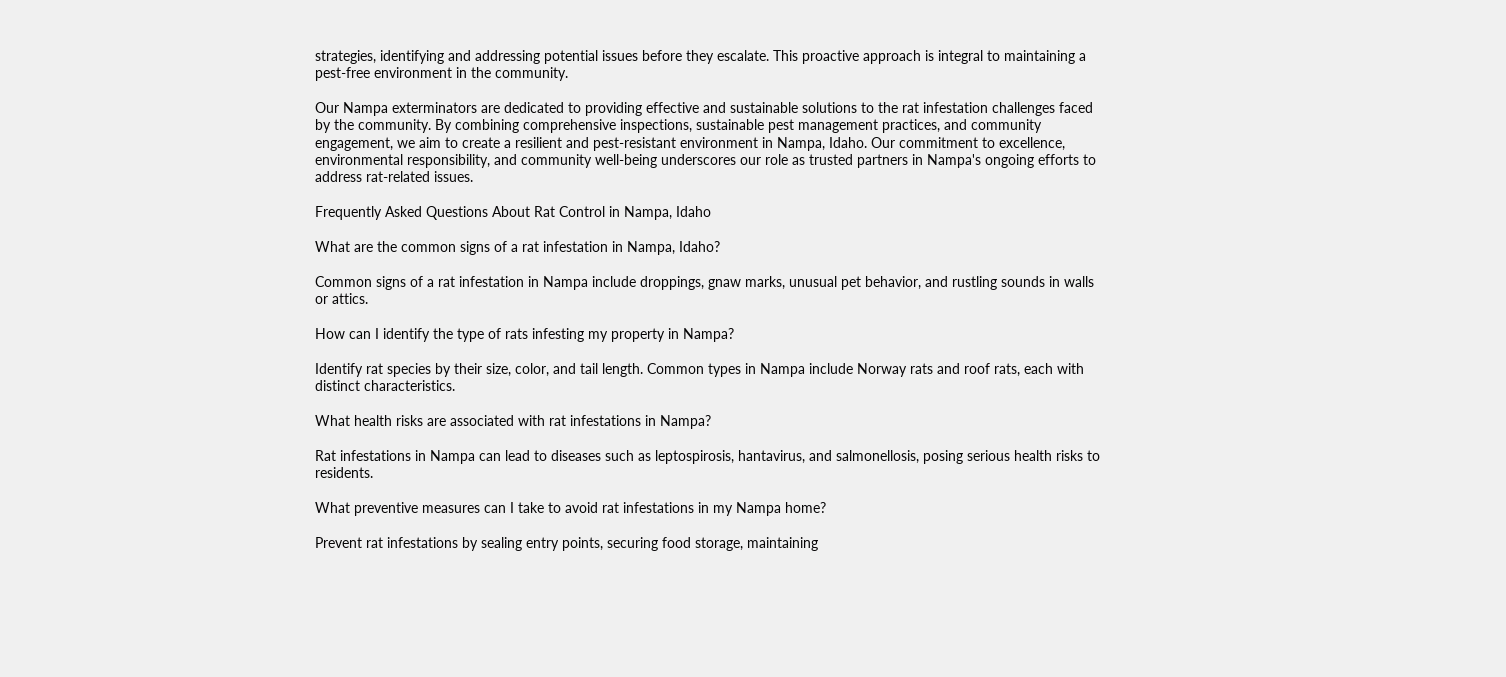strategies, identifying and addressing potential issues before they escalate. This proactive approach is integral to maintaining a pest-free environment in the community.

Our Nampa exterminators are dedicated to providing effective and sustainable solutions to the rat infestation challenges faced by the community. By combining comprehensive inspections, sustainable pest management practices, and community engagement, we aim to create a resilient and pest-resistant environment in Nampa, Idaho. Our commitment to excellence, environmental responsibility, and community well-being underscores our role as trusted partners in Nampa's ongoing efforts to address rat-related issues.

Frequently Asked Questions About Rat Control in Nampa, Idaho

What are the common signs of a rat infestation in Nampa, Idaho?

Common signs of a rat infestation in Nampa include droppings, gnaw marks, unusual pet behavior, and rustling sounds in walls or attics.

How can I identify the type of rats infesting my property in Nampa?

Identify rat species by their size, color, and tail length. Common types in Nampa include Norway rats and roof rats, each with distinct characteristics.

What health risks are associated with rat infestations in Nampa?

Rat infestations in Nampa can lead to diseases such as leptospirosis, hantavirus, and salmonellosis, posing serious health risks to residents.

What preventive measures can I take to avoid rat infestations in my Nampa home?

Prevent rat infestations by sealing entry points, securing food storage, maintaining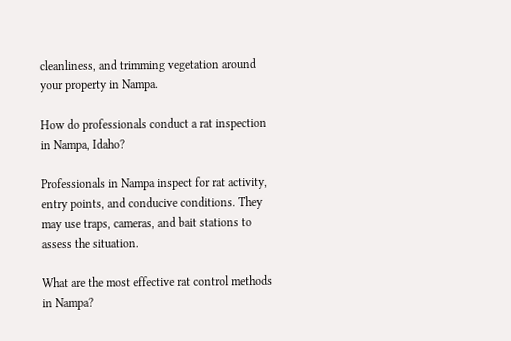cleanliness, and trimming vegetation around your property in Nampa.

How do professionals conduct a rat inspection in Nampa, Idaho?

Professionals in Nampa inspect for rat activity, entry points, and conducive conditions. They may use traps, cameras, and bait stations to assess the situation.

What are the most effective rat control methods in Nampa?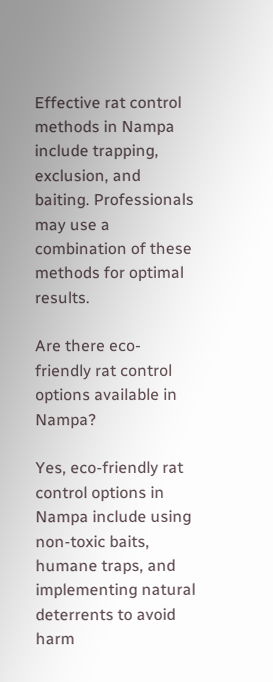Effective rat control methods in Nampa include trapping, exclusion, and baiting. Professionals may use a combination of these methods for optimal results.

Are there eco-friendly rat control options available in Nampa?

Yes, eco-friendly rat control options in Nampa include using non-toxic baits, humane traps, and implementing natural deterrents to avoid harm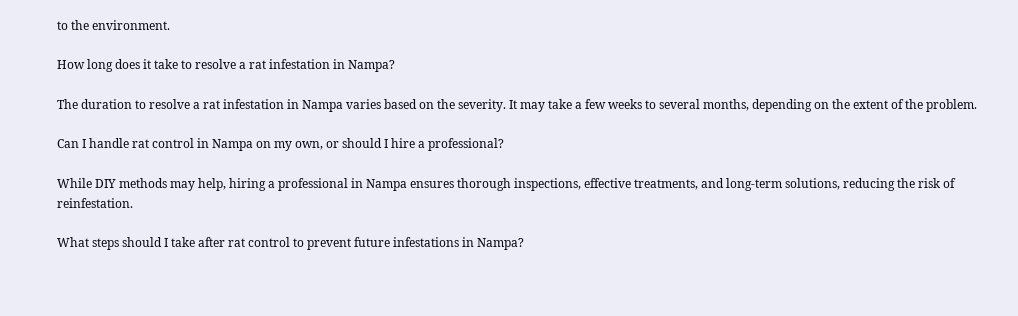to the environment.

How long does it take to resolve a rat infestation in Nampa?

The duration to resolve a rat infestation in Nampa varies based on the severity. It may take a few weeks to several months, depending on the extent of the problem.

Can I handle rat control in Nampa on my own, or should I hire a professional?

While DIY methods may help, hiring a professional in Nampa ensures thorough inspections, effective treatments, and long-term solutions, reducing the risk of reinfestation.

What steps should I take after rat control to prevent future infestations in Nampa?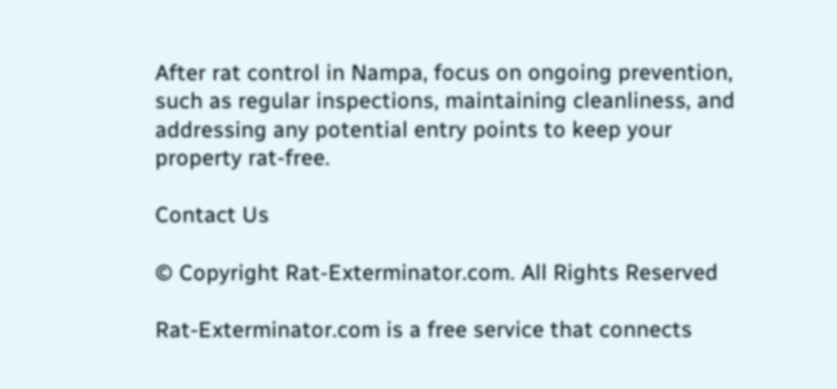After rat control in Nampa, focus on ongoing prevention, such as regular inspections, maintaining cleanliness, and addressing any potential entry points to keep your property rat-free.

Contact Us

© Copyright Rat-Exterminator.com. All Rights Reserved

Rat-Exterminator.com is a free service that connects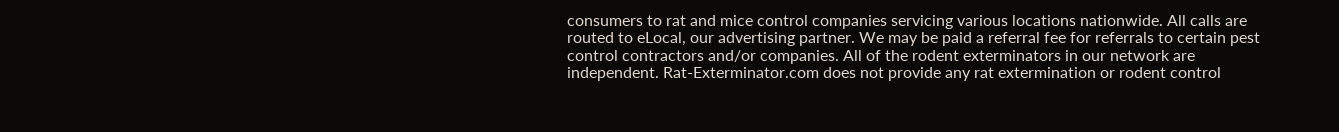consumers to rat and mice control companies servicing various locations nationwide. All calls are routed to eLocal, our advertising partner. We may be paid a referral fee for referrals to certain pest control contractors and/or companies. All of the rodent exterminators in our network are independent. Rat-Exterminator.com does not provide any rat extermination or rodent control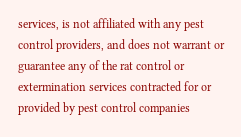services, is not affiliated with any pest control providers, and does not warrant or guarantee any of the rat control or extermination services contracted for or provided by pest control companies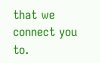that we connect you to.